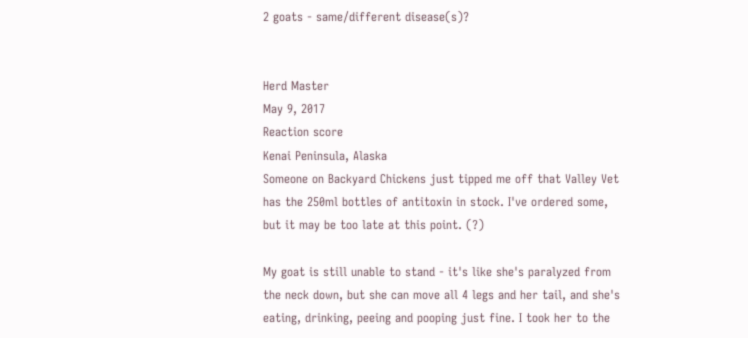2 goats - same/different disease(s)?


Herd Master
May 9, 2017
Reaction score
Kenai Peninsula, Alaska
Someone on Backyard Chickens just tipped me off that Valley Vet has the 250ml bottles of antitoxin in stock. I've ordered some, but it may be too late at this point. (?)

My goat is still unable to stand - it's like she's paralyzed from the neck down, but she can move all 4 legs and her tail, and she's eating, drinking, peeing and pooping just fine. I took her to the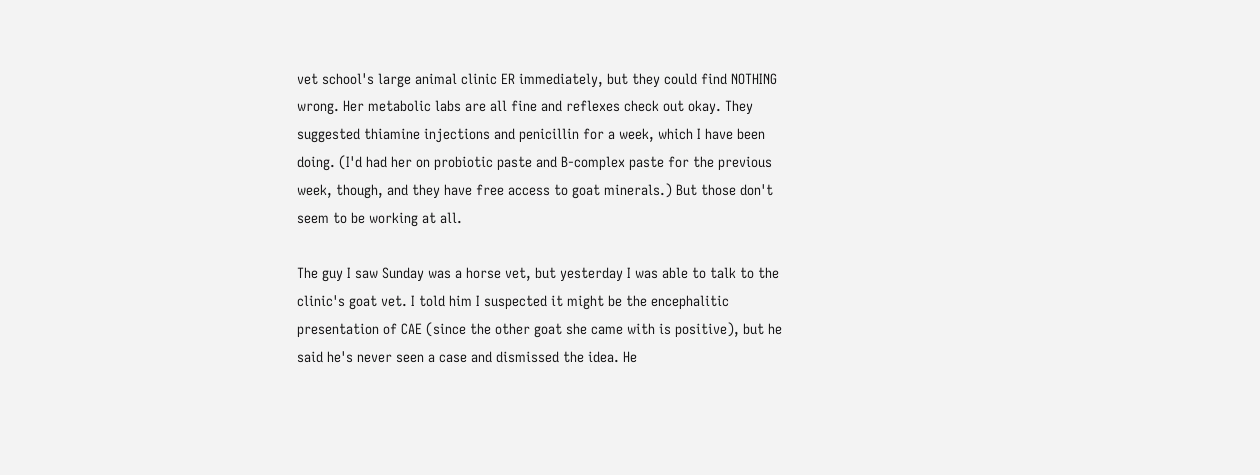vet school's large animal clinic ER immediately, but they could find NOTHING wrong. Her metabolic labs are all fine and reflexes check out okay. They suggested thiamine injections and penicillin for a week, which I have been doing. (I'd had her on probiotic paste and B-complex paste for the previous week, though, and they have free access to goat minerals.) But those don't seem to be working at all.

The guy I saw Sunday was a horse vet, but yesterday I was able to talk to the clinic's goat vet. I told him I suspected it might be the encephalitic presentation of CAE (since the other goat she came with is positive), but he said he's never seen a case and dismissed the idea. He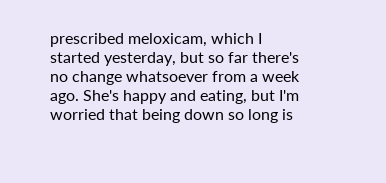prescribed meloxicam, which I started yesterday, but so far there's no change whatsoever from a week ago. She's happy and eating, but I'm worried that being down so long is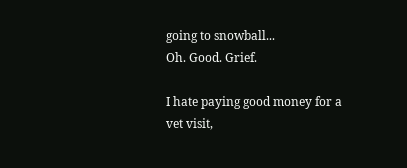going to snowball...
Oh. Good. Grief.

I hate paying good money for a vet visit,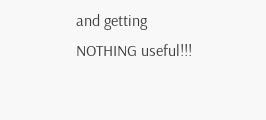and getting NOTHING useful!!!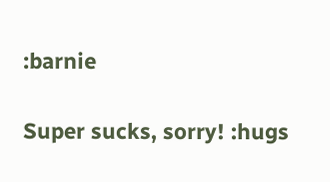:barnie

Super sucks, sorry! :hugs